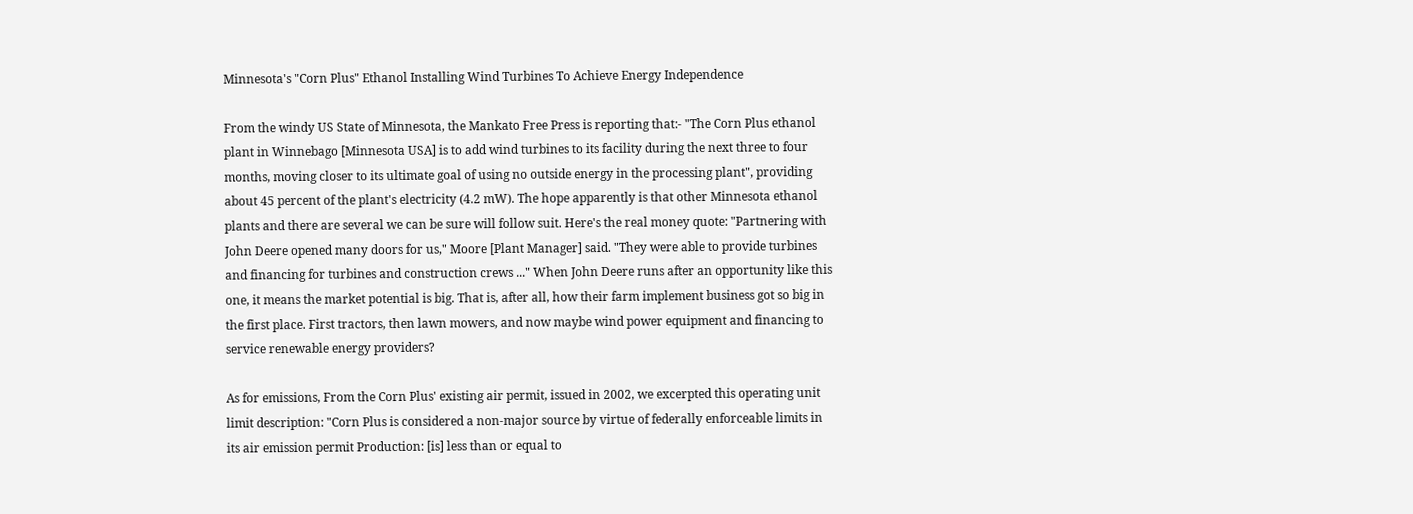Minnesota's "Corn Plus" Ethanol Installing Wind Turbines To Achieve Energy Independence

From the windy US State of Minnesota, the Mankato Free Press is reporting that:- "The Corn Plus ethanol plant in Winnebago [Minnesota USA] is to add wind turbines to its facility during the next three to four months, moving closer to its ultimate goal of using no outside energy in the processing plant", providing about 45 percent of the plant's electricity (4.2 mW). The hope apparently is that other Minnesota ethanol plants and there are several we can be sure will follow suit. Here's the real money quote: "Partnering with John Deere opened many doors for us," Moore [Plant Manager] said. "They were able to provide turbines and financing for turbines and construction crews ..." When John Deere runs after an opportunity like this one, it means the market potential is big. That is, after all, how their farm implement business got so big in the first place. First tractors, then lawn mowers, and now maybe wind power equipment and financing to service renewable energy providers?

As for emissions, From the Corn Plus' existing air permit, issued in 2002, we excerpted this operating unit limit description: "Corn Plus is considered a non-major source by virtue of federally enforceable limits in its air emission permit Production: [is] less than or equal to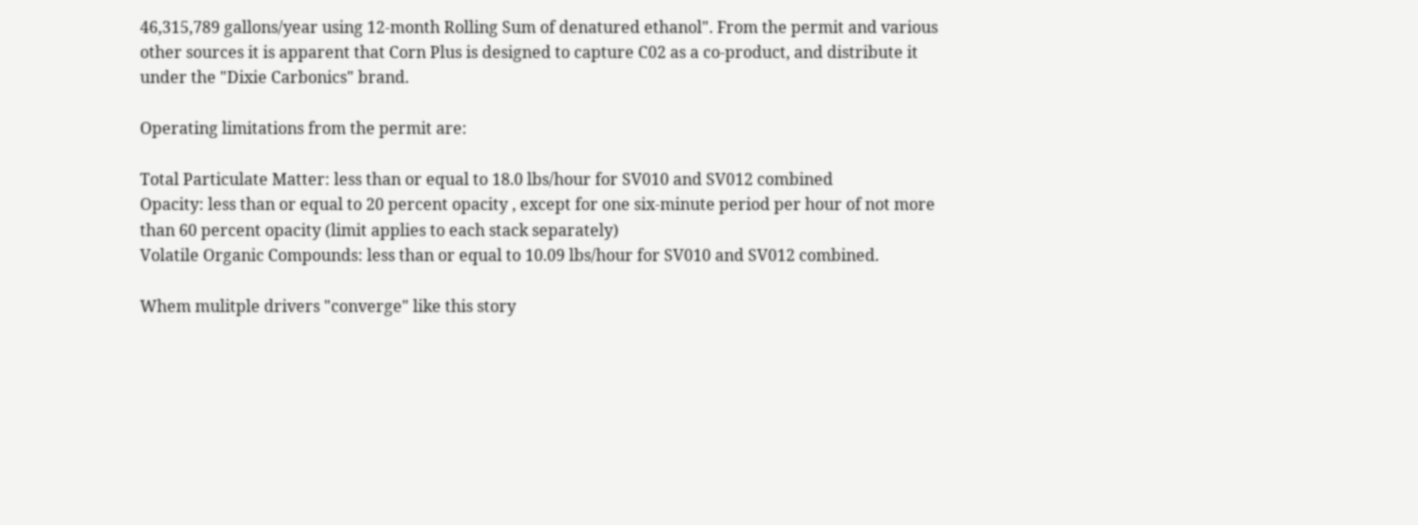46,315,789 gallons/year using 12-month Rolling Sum of denatured ethanol". From the permit and various other sources it is apparent that Corn Plus is designed to capture C02 as a co-product, and distribute it under the "Dixie Carbonics" brand.

Operating limitations from the permit are:

Total Particulate Matter: less than or equal to 18.0 lbs/hour for SV010 and SV012 combined
Opacity: less than or equal to 20 percent opacity , except for one six-minute period per hour of not more than 60 percent opacity (limit applies to each stack separately)
Volatile Organic Compounds: less than or equal to 10.09 lbs/hour for SV010 and SV012 combined.

Whem mulitple drivers "converge" like this story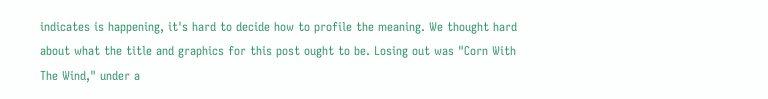indicates is happening, it's hard to decide how to profile the meaning. We thought hard about what the title and graphics for this post ought to be. Losing out was "Corn With The Wind," under a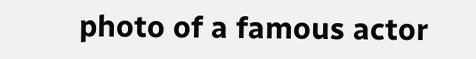photo of a famous actor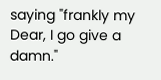saying "frankly my Dear, I go give a damn."